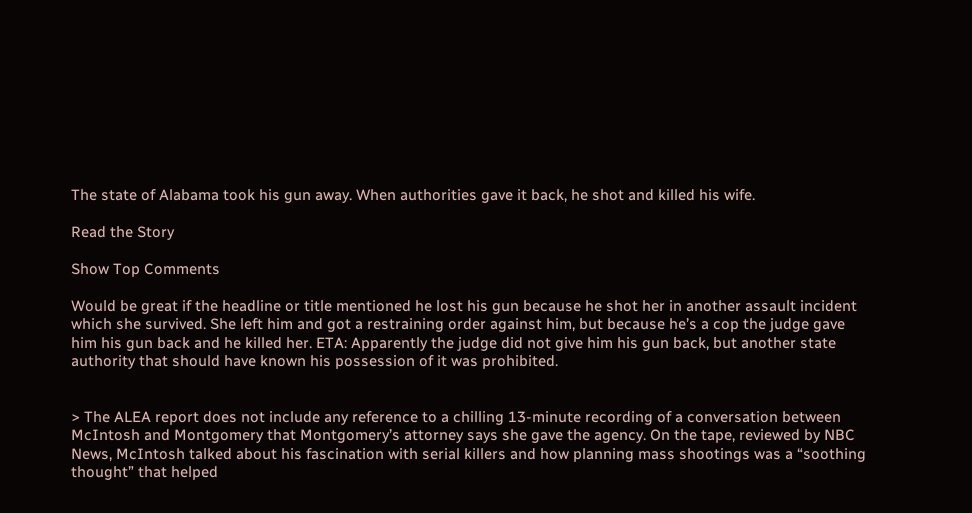The state of Alabama took his gun away. When authorities gave it back, he shot and killed his wife.

Read the Story

Show Top Comments

Would be great if the headline or title mentioned he lost his gun because he shot her in another assault incident which she survived. She left him and got a restraining order against him, but because he’s a cop the judge gave him his gun back and he killed her. ETA: Apparently the judge did not give him his gun back, but another state authority that should have known his possession of it was prohibited.


> The ALEA report does not include any reference to a chilling 13-minute recording of a conversation between McIntosh and Montgomery that Montgomery’s attorney says she gave the agency. On the tape, reviewed by NBC News, McIntosh talked about his fascination with serial killers and how planning mass shootings was a “soothing thought” that helped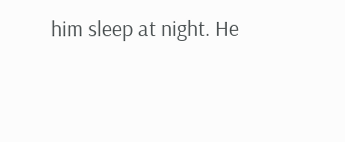him sleep at night. He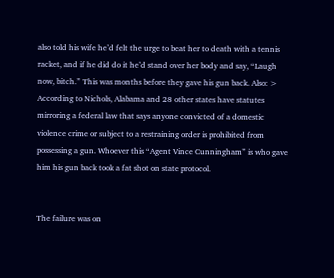also told his wife he’d felt the urge to beat her to death with a tennis racket, and if he did do it he’d stand over her body and say, “Laugh now, bitch.” This was months before they gave his gun back. Also: > According to Nichols, Alabama and 28 other states have statutes mirroring a federal law that says anyone convicted of a domestic violence crime or subject to a restraining order is prohibited from possessing a gun. Whoever this “Agent Vince Cunningham” is who gave him his gun back took a fat shot on state protocol.


The failure was on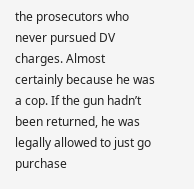the prosecutors who never pursued DV charges. Almost certainly because he was a cop. If the gun hadn’t been returned, he was legally allowed to just go purchase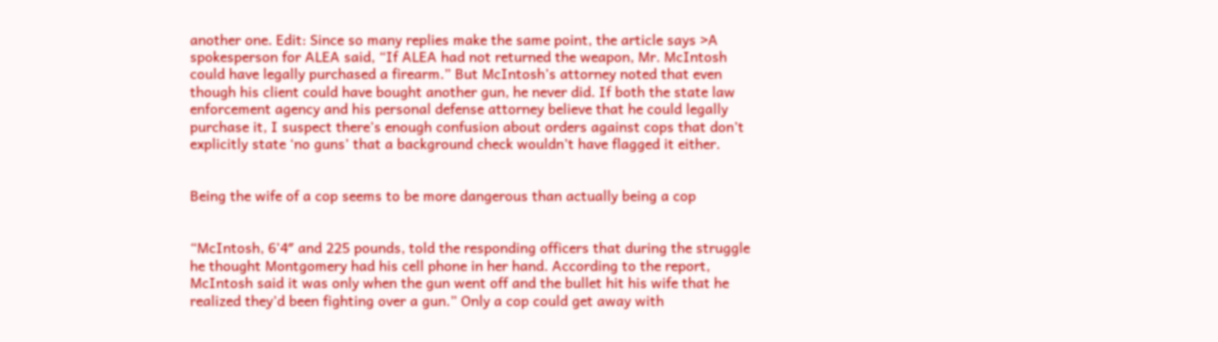another one. Edit: Since so many replies make the same point, the article says >A spokesperson for ALEA said, “If ALEA had not returned the weapon, Mr. McIntosh could have legally purchased a firearm.” But McIntosh’s attorney noted that even though his client could have bought another gun, he never did. If both the state law enforcement agency and his personal defense attorney believe that he could legally purchase it, I suspect there’s enough confusion about orders against cops that don’t explicitly state ‘no guns’ that a background check wouldn’t have flagged it either.


Being the wife of a cop seems to be more dangerous than actually being a cop


“McIntosh, 6’4″ and 225 pounds, told the responding officers that during the struggle he thought Montgomery had his cell phone in her hand. According to the report, McIntosh said it was only when the gun went off and the bullet hit his wife that he realized they’d been fighting over a gun.” Only a cop could get away with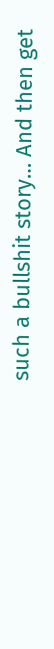such a bullshit story… And then get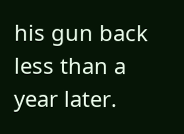his gun back less than a year later.